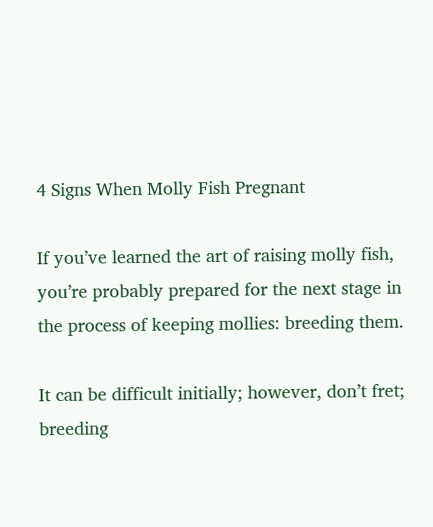4 Signs When Molly Fish Pregnant

If you’ve learned the art of raising molly fish, you’re probably prepared for the next stage in the process of keeping mollies: breeding them.

It can be difficult initially; however, don’t fret; breeding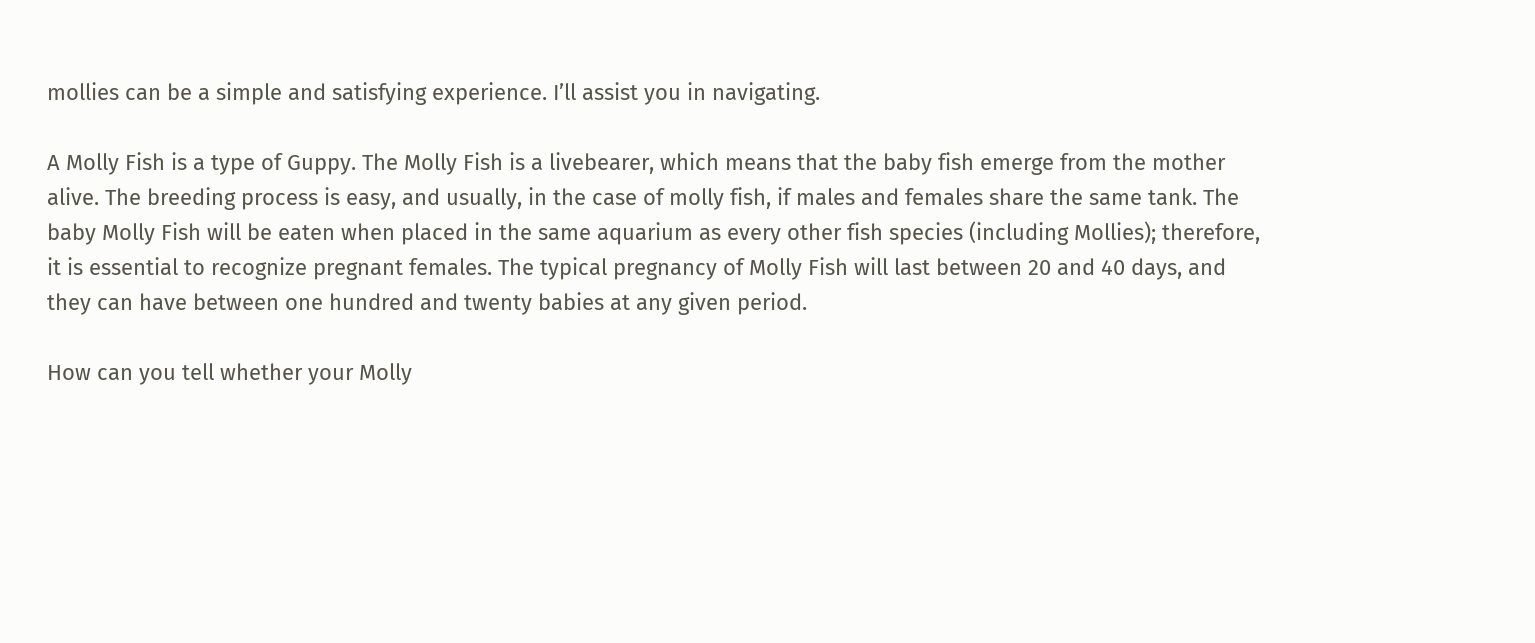mollies can be a simple and satisfying experience. I’ll assist you in navigating.

A Molly Fish is a type of Guppy. The Molly Fish is a livebearer, which means that the baby fish emerge from the mother alive. The breeding process is easy, and usually, in the case of molly fish, if males and females share the same tank. The baby Molly Fish will be eaten when placed in the same aquarium as every other fish species (including Mollies); therefore, it is essential to recognize pregnant females. The typical pregnancy of Molly Fish will last between 20 and 40 days, and they can have between one hundred and twenty babies at any given period.

How can you tell whether your Molly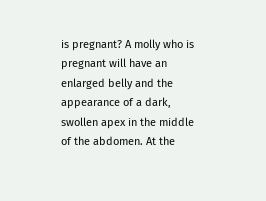is pregnant? A molly who is pregnant will have an enlarged belly and the appearance of a dark, swollen apex in the middle of the abdomen. At the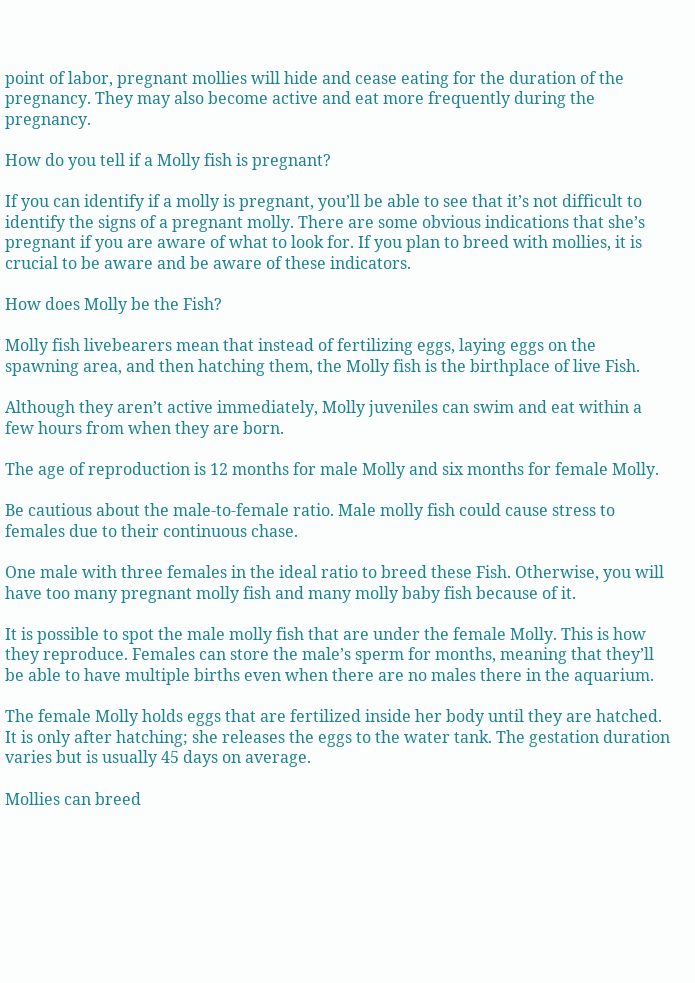point of labor, pregnant mollies will hide and cease eating for the duration of the pregnancy. They may also become active and eat more frequently during the pregnancy.

How do you tell if a Molly fish is pregnant?

If you can identify if a molly is pregnant, you’ll be able to see that it’s not difficult to identify the signs of a pregnant molly. There are some obvious indications that she’s pregnant if you are aware of what to look for. If you plan to breed with mollies, it is crucial to be aware and be aware of these indicators.

How does Molly be the Fish?

Molly fish livebearers mean that instead of fertilizing eggs, laying eggs on the spawning area, and then hatching them, the Molly fish is the birthplace of live Fish.

Although they aren’t active immediately, Molly juveniles can swim and eat within a few hours from when they are born.

The age of reproduction is 12 months for male Molly and six months for female Molly.

Be cautious about the male-to-female ratio. Male molly fish could cause stress to females due to their continuous chase.

One male with three females in the ideal ratio to breed these Fish. Otherwise, you will have too many pregnant molly fish and many molly baby fish because of it.

It is possible to spot the male molly fish that are under the female Molly. This is how they reproduce. Females can store the male’s sperm for months, meaning that they’ll be able to have multiple births even when there are no males there in the aquarium.

The female Molly holds eggs that are fertilized inside her body until they are hatched. It is only after hatching; she releases the eggs to the water tank. The gestation duration varies but is usually 45 days on average.

Mollies can breed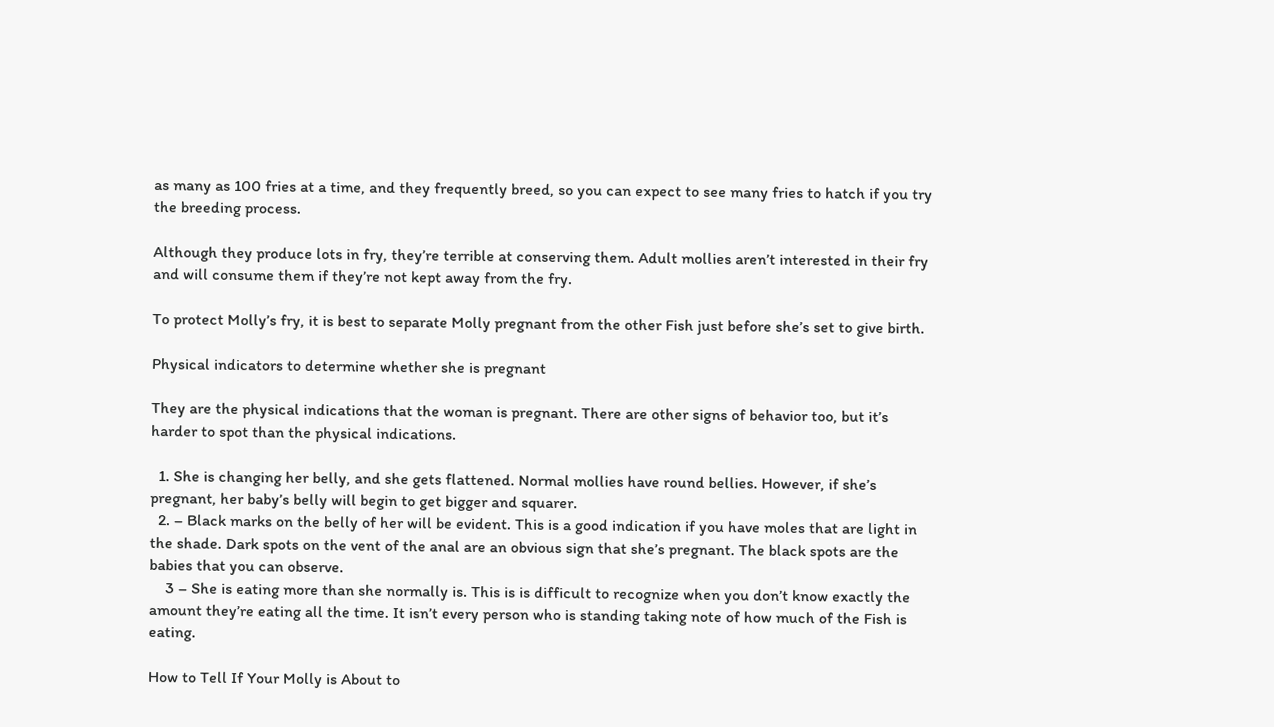as many as 100 fries at a time, and they frequently breed, so you can expect to see many fries to hatch if you try the breeding process.

Although they produce lots in fry, they’re terrible at conserving them. Adult mollies aren’t interested in their fry and will consume them if they’re not kept away from the fry.

To protect Molly’s fry, it is best to separate Molly pregnant from the other Fish just before she’s set to give birth.

Physical indicators to determine whether she is pregnant

They are the physical indications that the woman is pregnant. There are other signs of behavior too, but it’s harder to spot than the physical indications.

  1. She is changing her belly, and she gets flattened. Normal mollies have round bellies. However, if she’s pregnant, her baby’s belly will begin to get bigger and squarer.
  2. – Black marks on the belly of her will be evident. This is a good indication if you have moles that are light in the shade. Dark spots on the vent of the anal are an obvious sign that she’s pregnant. The black spots are the babies that you can observe.
    3 – She is eating more than she normally is. This is is difficult to recognize when you don’t know exactly the amount they’re eating all the time. It isn’t every person who is standing taking note of how much of the Fish is eating.

How to Tell If Your Molly is About to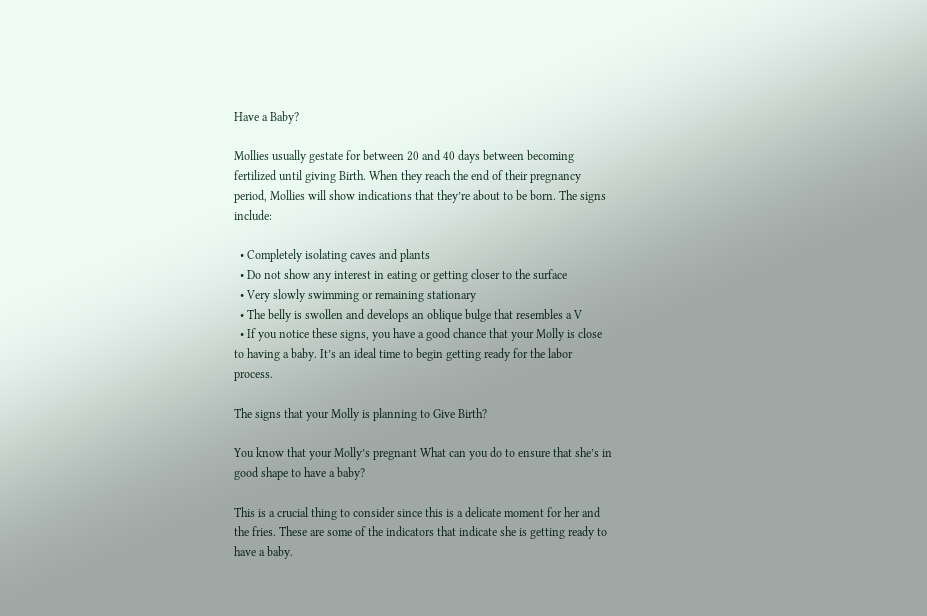Have a Baby?

Mollies usually gestate for between 20 and 40 days between becoming fertilized until giving Birth. When they reach the end of their pregnancy period, Mollies will show indications that they’re about to be born. The signs include:

  • Completely isolating caves and plants
  • Do not show any interest in eating or getting closer to the surface
  • Very slowly swimming or remaining stationary
  • The belly is swollen and develops an oblique bulge that resembles a V
  • If you notice these signs, you have a good chance that your Molly is close to having a baby. It’s an ideal time to begin getting ready for the labor process.

The signs that your Molly is planning to Give Birth?

You know that your Molly’s pregnant What can you do to ensure that she’s in good shape to have a baby?

This is a crucial thing to consider since this is a delicate moment for her and the fries. These are some of the indicators that indicate she is getting ready to have a baby.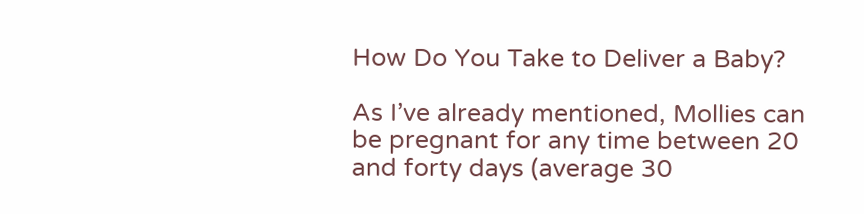How Do You Take to Deliver a Baby?

As I’ve already mentioned, Mollies can be pregnant for any time between 20 and forty days (average 30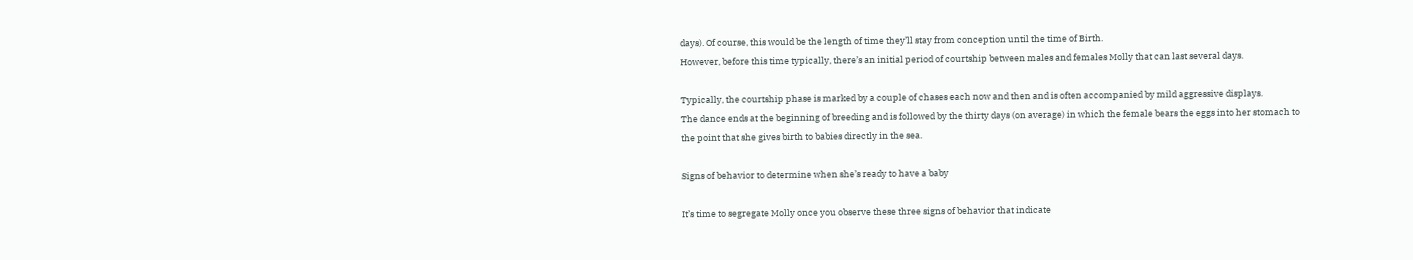days). Of course, this would be the length of time they’ll stay from conception until the time of Birth.
However, before this time typically, there’s an initial period of courtship between males and females Molly that can last several days.

Typically, the courtship phase is marked by a couple of chases each now and then and is often accompanied by mild aggressive displays.
The dance ends at the beginning of breeding and is followed by the thirty days (on average) in which the female bears the eggs into her stomach to the point that she gives birth to babies directly in the sea.

Signs of behavior to determine when she’s ready to have a baby

It’s time to segregate Molly once you observe these three signs of behavior that indicate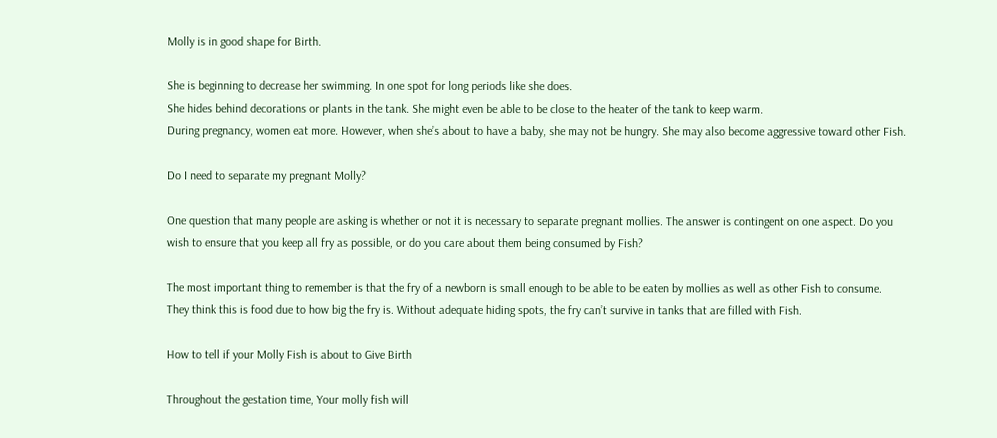Molly is in good shape for Birth.

She is beginning to decrease her swimming. In one spot for long periods like she does.
She hides behind decorations or plants in the tank. She might even be able to be close to the heater of the tank to keep warm.
During pregnancy, women eat more. However, when she’s about to have a baby, she may not be hungry. She may also become aggressive toward other Fish.

Do I need to separate my pregnant Molly?

One question that many people are asking is whether or not it is necessary to separate pregnant mollies. The answer is contingent on one aspect. Do you wish to ensure that you keep all fry as possible, or do you care about them being consumed by Fish?

The most important thing to remember is that the fry of a newborn is small enough to be able to be eaten by mollies as well as other Fish to consume. They think this is food due to how big the fry is. Without adequate hiding spots, the fry can’t survive in tanks that are filled with Fish.

How to tell if your Molly Fish is about to Give Birth

Throughout the gestation time, Your molly fish will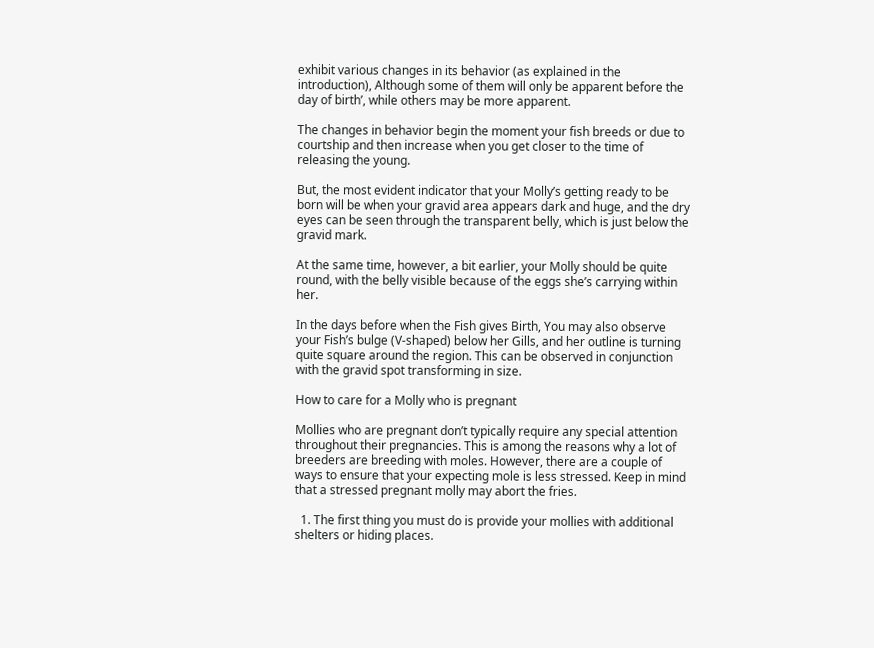exhibit various changes in its behavior (as explained in the introduction), Although some of them will only be apparent before the day of birth’, while others may be more apparent.

The changes in behavior begin the moment your fish breeds or due to courtship and then increase when you get closer to the time of releasing the young.

But, the most evident indicator that your Molly’s getting ready to be born will be when your gravid area appears dark and huge, and the dry eyes can be seen through the transparent belly, which is just below the gravid mark.

At the same time, however, a bit earlier, your Molly should be quite round, with the belly visible because of the eggs she’s carrying within her.

In the days before when the Fish gives Birth, You may also observe your Fish’s bulge (V-shaped) below her Gills, and her outline is turning quite square around the region. This can be observed in conjunction with the gravid spot transforming in size.

How to care for a Molly who is pregnant

Mollies who are pregnant don’t typically require any special attention throughout their pregnancies. This is among the reasons why a lot of breeders are breeding with moles. However, there are a couple of ways to ensure that your expecting mole is less stressed. Keep in mind that a stressed pregnant molly may abort the fries.

  1. The first thing you must do is provide your mollies with additional shelters or hiding places.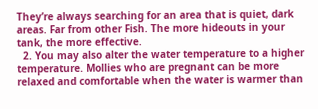They’re always searching for an area that is quiet, dark areas. Far from other Fish. The more hideouts in your tank, the more effective.
  2. You may also alter the water temperature to a higher temperature. Mollies who are pregnant can be more relaxed and comfortable when the water is warmer than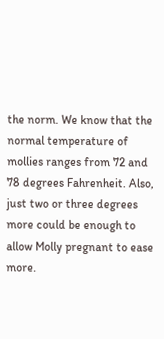the norm. We know that the normal temperature of mollies ranges from 72 and 78 degrees Fahrenheit. Also, just two or three degrees more could be enough to allow Molly pregnant to ease more.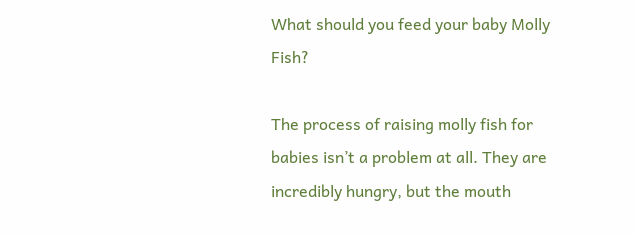What should you feed your baby Molly Fish?

The process of raising molly fish for babies isn’t a problem at all. They are incredibly hungry, but the mouth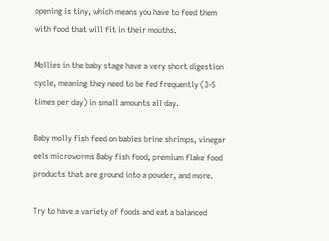opening is tiny, which means you have to feed them with food that will fit in their mouths.

Mollies in the baby stage have a very short digestion cycle, meaning they need to be fed frequently (3-5 times per day) in small amounts all day.

Baby molly fish feed on babies brine shrimps, vinegar eels microworms Baby fish food, premium flake food products that are ground into a powder, and more.

Try to have a variety of foods and eat a balanced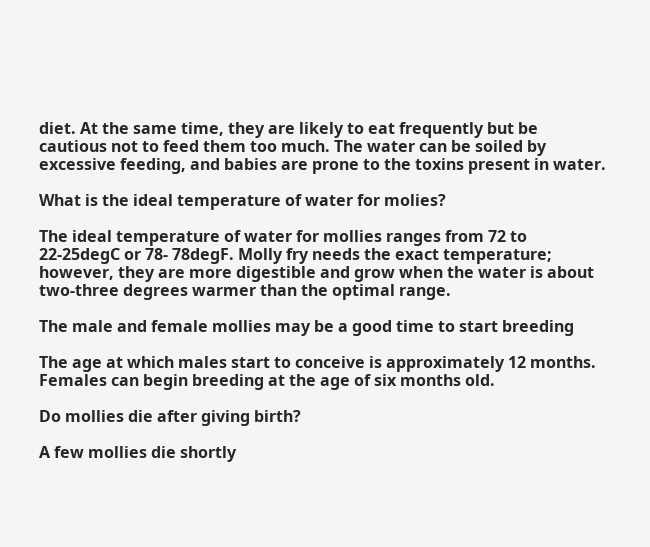diet. At the same time, they are likely to eat frequently but be cautious not to feed them too much. The water can be soiled by excessive feeding, and babies are prone to the toxins present in water.

What is the ideal temperature of water for molies?

The ideal temperature of water for mollies ranges from 72 to 22-25degC or 78- 78degF. Molly fry needs the exact temperature; however, they are more digestible and grow when the water is about two-three degrees warmer than the optimal range.

The male and female mollies may be a good time to start breeding

The age at which males start to conceive is approximately 12 months. Females can begin breeding at the age of six months old.

Do mollies die after giving birth?

A few mollies die shortly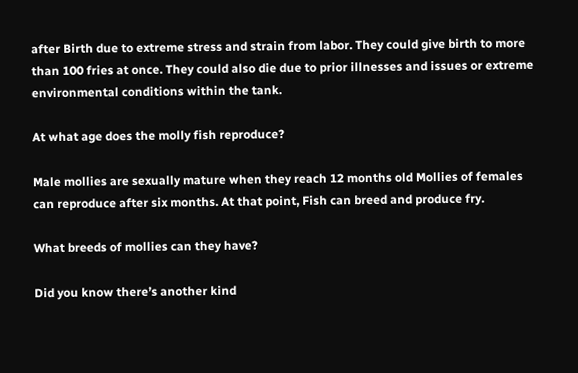after Birth due to extreme stress and strain from labor. They could give birth to more than 100 fries at once. They could also die due to prior illnesses and issues or extreme environmental conditions within the tank.

At what age does the molly fish reproduce?

Male mollies are sexually mature when they reach 12 months old Mollies of females can reproduce after six months. At that point, Fish can breed and produce fry.

What breeds of mollies can they have?

Did you know there’s another kind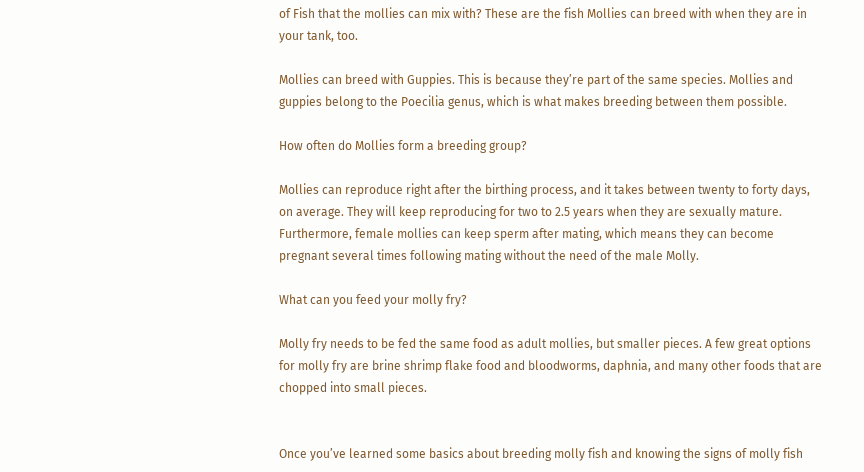of Fish that the mollies can mix with? These are the fish Mollies can breed with when they are in your tank, too.

Mollies can breed with Guppies. This is because they’re part of the same species. Mollies and guppies belong to the Poecilia genus, which is what makes breeding between them possible.

How often do Mollies form a breeding group?

Mollies can reproduce right after the birthing process, and it takes between twenty to forty days, on average. They will keep reproducing for two to 2.5 years when they are sexually mature. Furthermore, female mollies can keep sperm after mating, which means they can become pregnant several times following mating without the need of the male Molly.

What can you feed your molly fry?

Molly fry needs to be fed the same food as adult mollies, but smaller pieces. A few great options for molly fry are brine shrimp flake food and bloodworms, daphnia, and many other foods that are chopped into small pieces.


Once you’ve learned some basics about breeding molly fish and knowing the signs of molly fish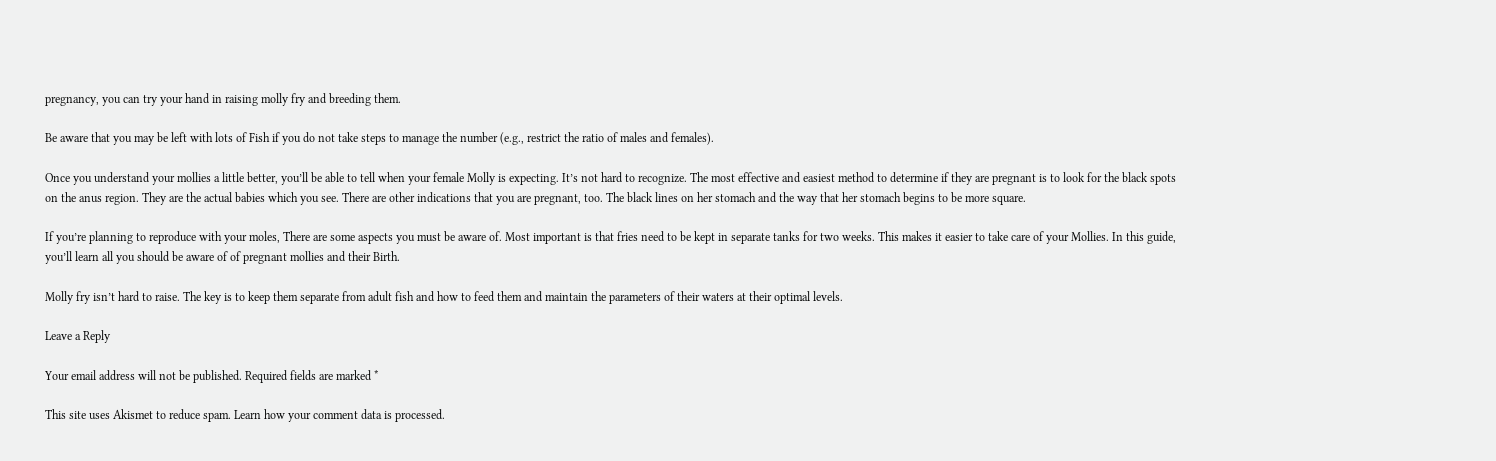pregnancy, you can try your hand in raising molly fry and breeding them.

Be aware that you may be left with lots of Fish if you do not take steps to manage the number (e.g., restrict the ratio of males and females).

Once you understand your mollies a little better, you’ll be able to tell when your female Molly is expecting. It’s not hard to recognize. The most effective and easiest method to determine if they are pregnant is to look for the black spots on the anus region. They are the actual babies which you see. There are other indications that you are pregnant, too. The black lines on her stomach and the way that her stomach begins to be more square.

If you’re planning to reproduce with your moles, There are some aspects you must be aware of. Most important is that fries need to be kept in separate tanks for two weeks. This makes it easier to take care of your Mollies. In this guide, you’ll learn all you should be aware of of pregnant mollies and their Birth.

Molly fry isn’t hard to raise. The key is to keep them separate from adult fish and how to feed them and maintain the parameters of their waters at their optimal levels.

Leave a Reply

Your email address will not be published. Required fields are marked *

This site uses Akismet to reduce spam. Learn how your comment data is processed.